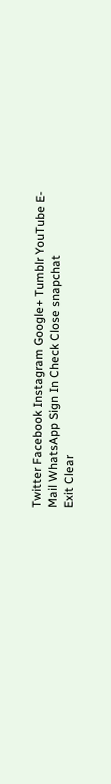Twitter Facebook Instagram Google+ Tumblr YouTube E-Mail WhatsApp Sign In Check Close snapchat
Exit Clear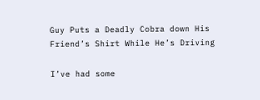Guy Puts a Deadly Cobra down His Friend’s Shirt While He’s Driving

I’ve had some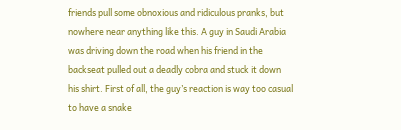friends pull some obnoxious and ridiculous pranks, but nowhere near anything like this. A guy in Saudi Arabia was driving down the road when his friend in the backseat pulled out a deadly cobra and stuck it down his shirt. First of all, the guy’s reaction is way too casual to have a snake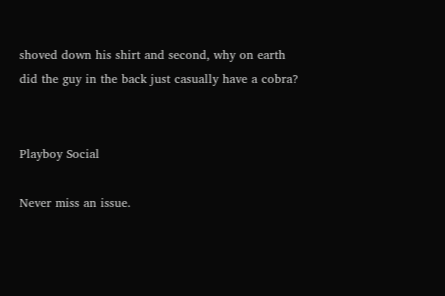shoved down his shirt and second, why on earth did the guy in the back just casually have a cobra?


Playboy Social

Never miss an issue.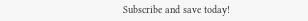Subscribe and save today!